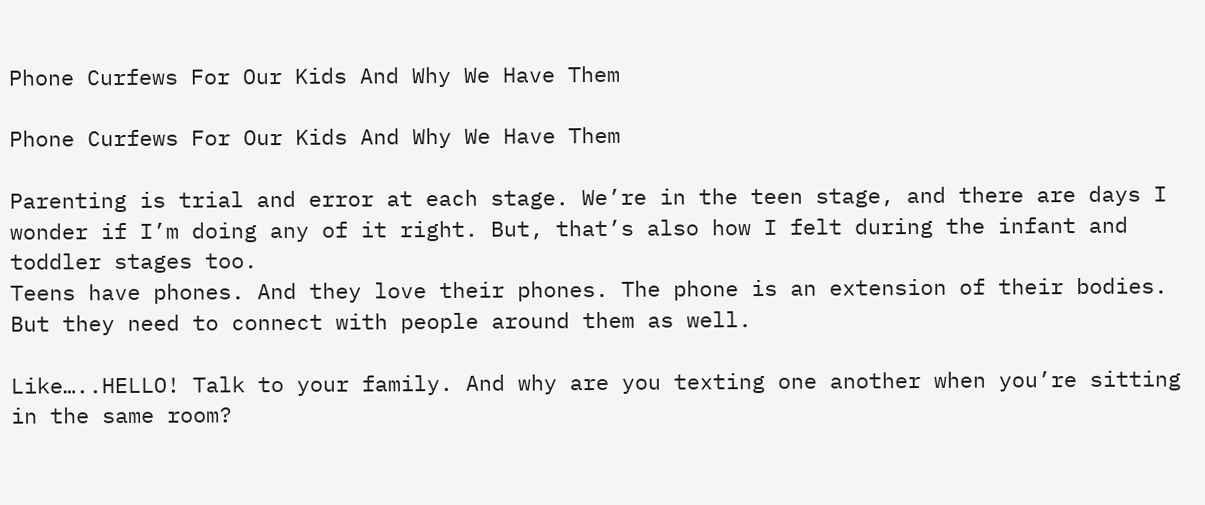Phone Curfews For Our Kids And Why We Have Them

Phone Curfews For Our Kids And Why We Have Them

Parenting is trial and error at each stage. We’re in the teen stage, and there are days I wonder if I’m doing any of it right. But, that’s also how I felt during the infant and toddler stages too.
Teens have phones. And they love their phones. The phone is an extension of their bodies. But they need to connect with people around them as well.

Like…..HELLO! Talk to your family. And why are you texting one another when you’re sitting in the same room?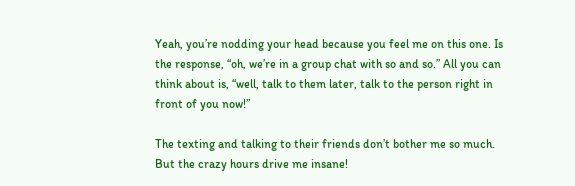Yeah, you’re nodding your head because you feel me on this one. Is the response, “oh, we’re in a group chat with so and so.” All you can think about is, “well, talk to them later, talk to the person right in front of you now!”

The texting and talking to their friends don’t bother me so much. But the crazy hours drive me insane!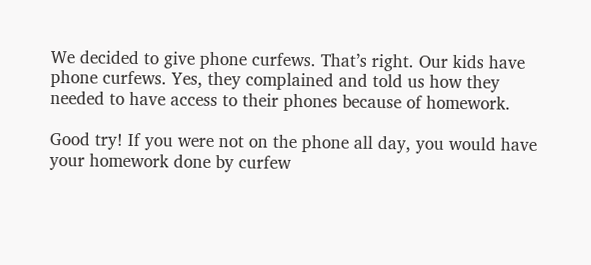We decided to give phone curfews. That’s right. Our kids have phone curfews. Yes, they complained and told us how they needed to have access to their phones because of homework.

Good try! If you were not on the phone all day, you would have your homework done by curfew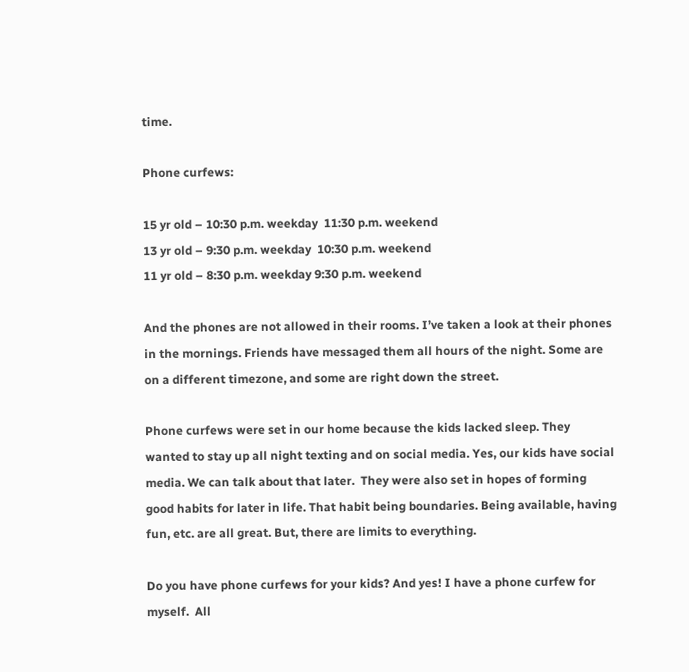time.

Phone curfews:

15 yr old – 10:30 p.m. weekday  11:30 p.m. weekend
13 yr old – 9:30 p.m. weekday  10:30 p.m. weekend
11 yr old – 8:30 p.m. weekday 9:30 p.m. weekend

And the phones are not allowed in their rooms. I’ve taken a look at their phones in the mornings. Friends have messaged them all hours of the night. Some are on a different timezone, and some are right down the street.

Phone curfews were set in our home because the kids lacked sleep. They wanted to stay up all night texting and on social media. Yes, our kids have social media. We can talk about that later.  They were also set in hopes of forming good habits for later in life. That habit being boundaries. Being available, having fun, etc. are all great. But, there are limits to everything.

Do you have phone curfews for your kids? And yes! I have a phone curfew for myself.  All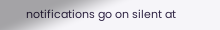notifications go on silent at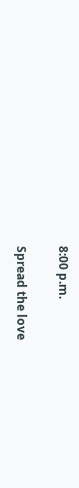8:00 p.m.

Spread the love